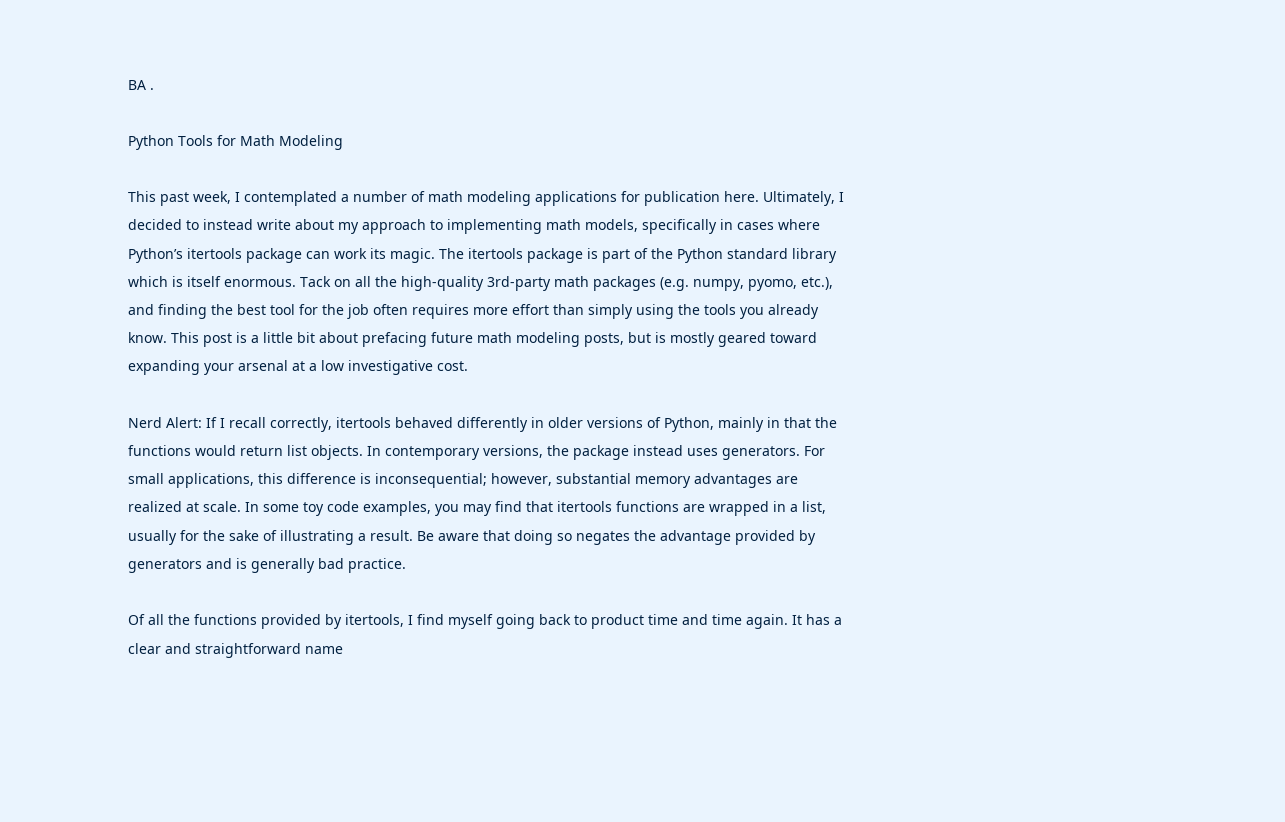BA .

Python Tools for Math Modeling

This past week, I contemplated a number of math modeling applications for publication here. Ultimately, I decided to instead write about my approach to implementing math models, specifically in cases where Python’s itertools package can work its magic. The itertools package is part of the Python standard library which is itself enormous. Tack on all the high-quality 3rd-party math packages (e.g. numpy, pyomo, etc.), and finding the best tool for the job often requires more effort than simply using the tools you already know. This post is a little bit about prefacing future math modeling posts, but is mostly geared toward expanding your arsenal at a low investigative cost.

Nerd Alert: If I recall correctly, itertools behaved differently in older versions of Python, mainly in that the functions would return list objects. In contemporary versions, the package instead uses generators. For small applications, this difference is inconsequential; however, substantial memory advantages are realized at scale. In some toy code examples, you may find that itertools functions are wrapped in a list, usually for the sake of illustrating a result. Be aware that doing so negates the advantage provided by generators and is generally bad practice.

Of all the functions provided by itertools, I find myself going back to product time and time again. It has a clear and straightforward name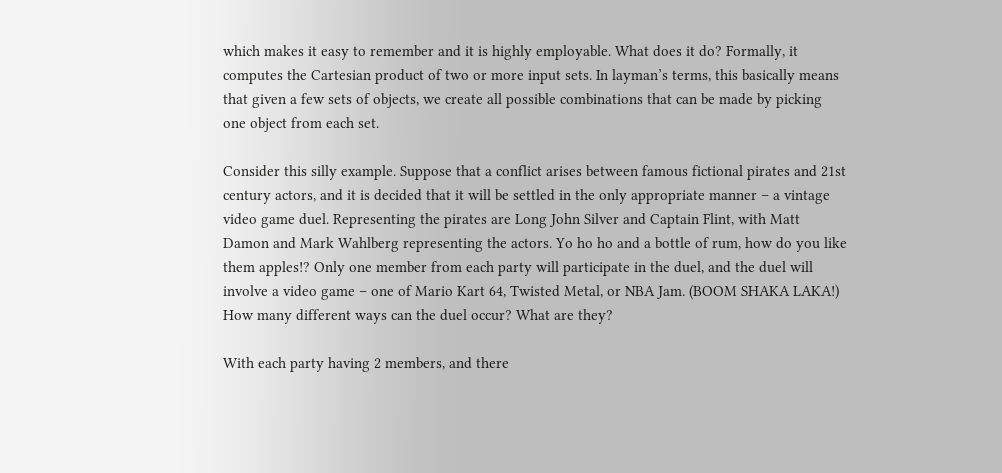which makes it easy to remember and it is highly employable. What does it do? Formally, it computes the Cartesian product of two or more input sets. In layman’s terms, this basically means that given a few sets of objects, we create all possible combinations that can be made by picking one object from each set.

Consider this silly example. Suppose that a conflict arises between famous fictional pirates and 21st century actors, and it is decided that it will be settled in the only appropriate manner – a vintage video game duel. Representing the pirates are Long John Silver and Captain Flint, with Matt Damon and Mark Wahlberg representing the actors. Yo ho ho and a bottle of rum, how do you like them apples!? Only one member from each party will participate in the duel, and the duel will involve a video game – one of Mario Kart 64, Twisted Metal, or NBA Jam. (BOOM SHAKA LAKA!) How many different ways can the duel occur? What are they?

With each party having 2 members, and there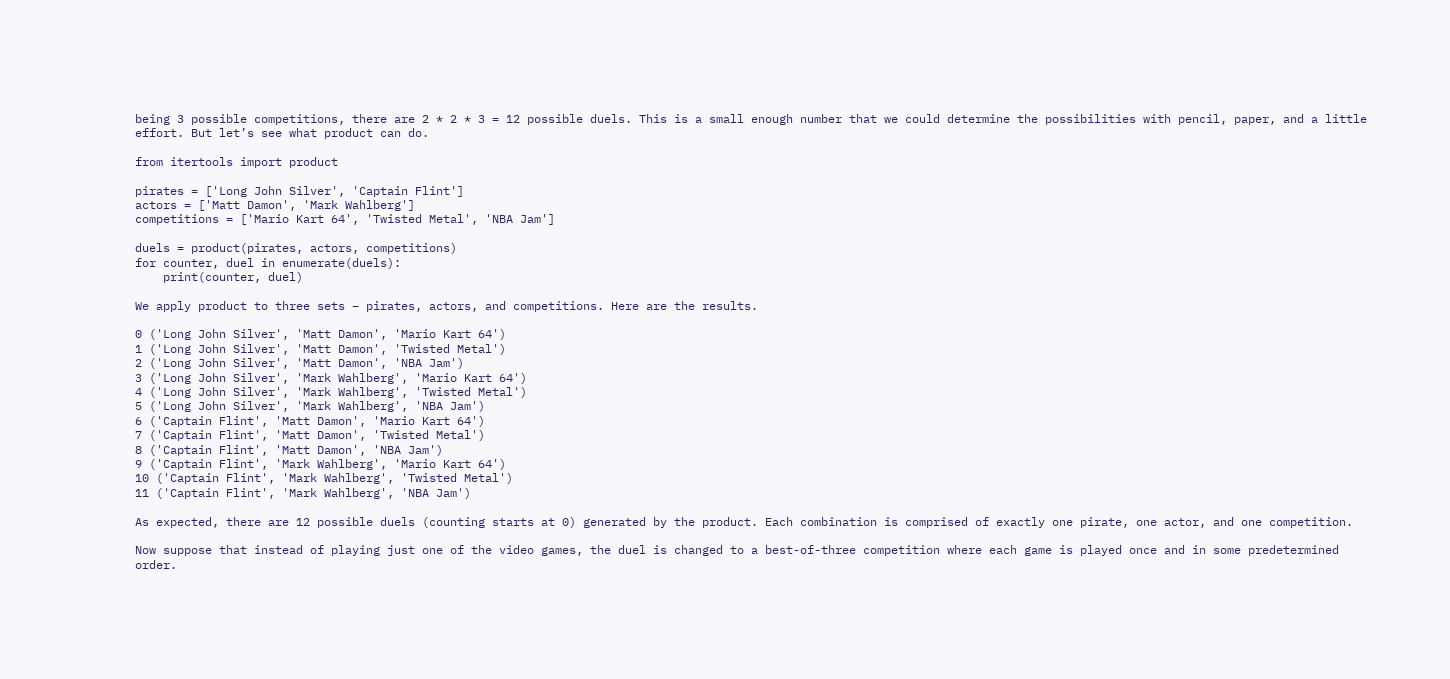being 3 possible competitions, there are 2 * 2 * 3 = 12 possible duels. This is a small enough number that we could determine the possibilities with pencil, paper, and a little effort. But let’s see what product can do.

from itertools import product

pirates = ['Long John Silver', 'Captain Flint']
actors = ['Matt Damon', 'Mark Wahlberg']
competitions = ['Mario Kart 64', 'Twisted Metal', 'NBA Jam']

duels = product(pirates, actors, competitions)
for counter, duel in enumerate(duels):
    print(counter, duel)

We apply product to three sets – pirates, actors, and competitions. Here are the results.

0 ('Long John Silver', 'Matt Damon', 'Mario Kart 64')
1 ('Long John Silver', 'Matt Damon', 'Twisted Metal')
2 ('Long John Silver', 'Matt Damon', 'NBA Jam')
3 ('Long John Silver', 'Mark Wahlberg', 'Mario Kart 64')
4 ('Long John Silver', 'Mark Wahlberg', 'Twisted Metal')
5 ('Long John Silver', 'Mark Wahlberg', 'NBA Jam')
6 ('Captain Flint', 'Matt Damon', 'Mario Kart 64')
7 ('Captain Flint', 'Matt Damon', 'Twisted Metal')
8 ('Captain Flint', 'Matt Damon', 'NBA Jam')
9 ('Captain Flint', 'Mark Wahlberg', 'Mario Kart 64')
10 ('Captain Flint', 'Mark Wahlberg', 'Twisted Metal')
11 ('Captain Flint', 'Mark Wahlberg', 'NBA Jam')

As expected, there are 12 possible duels (counting starts at 0) generated by the product. Each combination is comprised of exactly one pirate, one actor, and one competition.

Now suppose that instead of playing just one of the video games, the duel is changed to a best-of-three competition where each game is played once and in some predetermined order.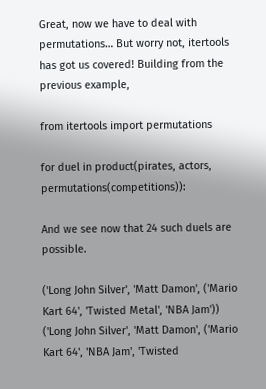Great, now we have to deal with permutations… But worry not, itertools has got us covered! Building from the previous example,

from itertools import permutations

for duel in product(pirates, actors, permutations(competitions)):

And we see now that 24 such duels are possible.

('Long John Silver', 'Matt Damon', ('Mario Kart 64', 'Twisted Metal', 'NBA Jam'))
('Long John Silver', 'Matt Damon', ('Mario Kart 64', 'NBA Jam', 'Twisted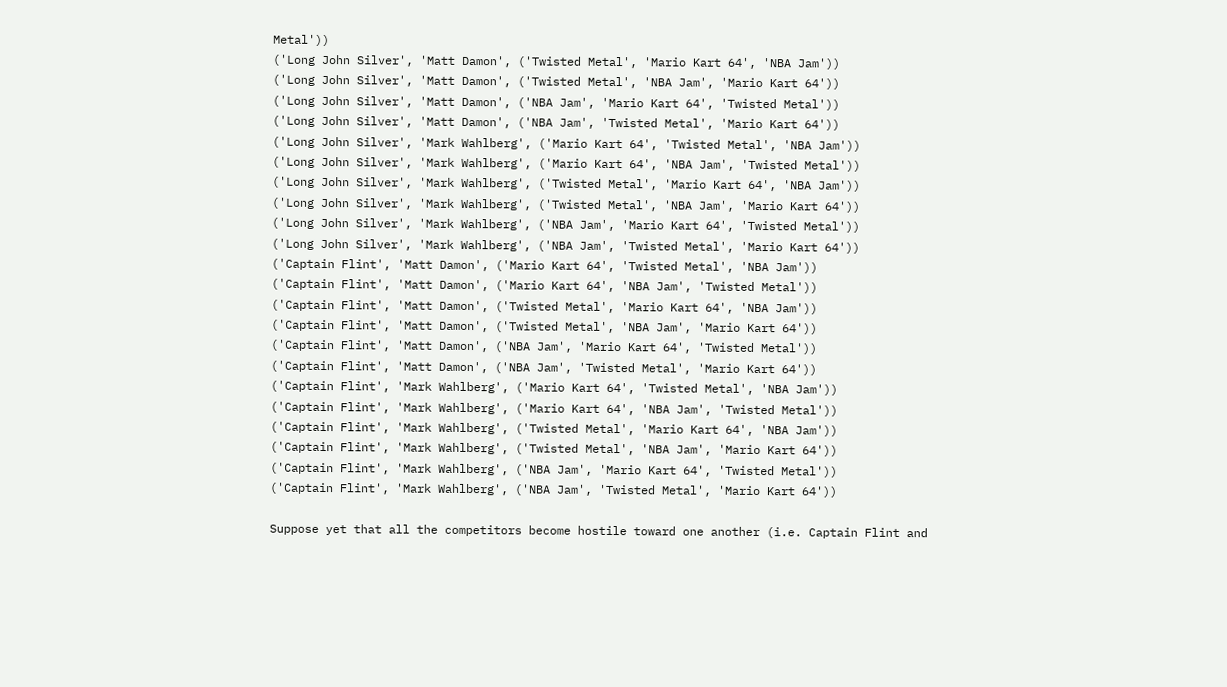Metal'))
('Long John Silver', 'Matt Damon', ('Twisted Metal', 'Mario Kart 64', 'NBA Jam'))
('Long John Silver', 'Matt Damon', ('Twisted Metal', 'NBA Jam', 'Mario Kart 64'))
('Long John Silver', 'Matt Damon', ('NBA Jam', 'Mario Kart 64', 'Twisted Metal'))
('Long John Silver', 'Matt Damon', ('NBA Jam', 'Twisted Metal', 'Mario Kart 64'))
('Long John Silver', 'Mark Wahlberg', ('Mario Kart 64', 'Twisted Metal', 'NBA Jam'))
('Long John Silver', 'Mark Wahlberg', ('Mario Kart 64', 'NBA Jam', 'Twisted Metal'))
('Long John Silver', 'Mark Wahlberg', ('Twisted Metal', 'Mario Kart 64', 'NBA Jam'))
('Long John Silver', 'Mark Wahlberg', ('Twisted Metal', 'NBA Jam', 'Mario Kart 64'))
('Long John Silver', 'Mark Wahlberg', ('NBA Jam', 'Mario Kart 64', 'Twisted Metal'))
('Long John Silver', 'Mark Wahlberg', ('NBA Jam', 'Twisted Metal', 'Mario Kart 64'))
('Captain Flint', 'Matt Damon', ('Mario Kart 64', 'Twisted Metal', 'NBA Jam'))
('Captain Flint', 'Matt Damon', ('Mario Kart 64', 'NBA Jam', 'Twisted Metal'))
('Captain Flint', 'Matt Damon', ('Twisted Metal', 'Mario Kart 64', 'NBA Jam'))
('Captain Flint', 'Matt Damon', ('Twisted Metal', 'NBA Jam', 'Mario Kart 64'))
('Captain Flint', 'Matt Damon', ('NBA Jam', 'Mario Kart 64', 'Twisted Metal'))
('Captain Flint', 'Matt Damon', ('NBA Jam', 'Twisted Metal', 'Mario Kart 64'))
('Captain Flint', 'Mark Wahlberg', ('Mario Kart 64', 'Twisted Metal', 'NBA Jam'))
('Captain Flint', 'Mark Wahlberg', ('Mario Kart 64', 'NBA Jam', 'Twisted Metal'))
('Captain Flint', 'Mark Wahlberg', ('Twisted Metal', 'Mario Kart 64', 'NBA Jam'))
('Captain Flint', 'Mark Wahlberg', ('Twisted Metal', 'NBA Jam', 'Mario Kart 64'))
('Captain Flint', 'Mark Wahlberg', ('NBA Jam', 'Mario Kart 64', 'Twisted Metal'))
('Captain Flint', 'Mark Wahlberg', ('NBA Jam', 'Twisted Metal', 'Mario Kart 64'))

Suppose yet that all the competitors become hostile toward one another (i.e. Captain Flint and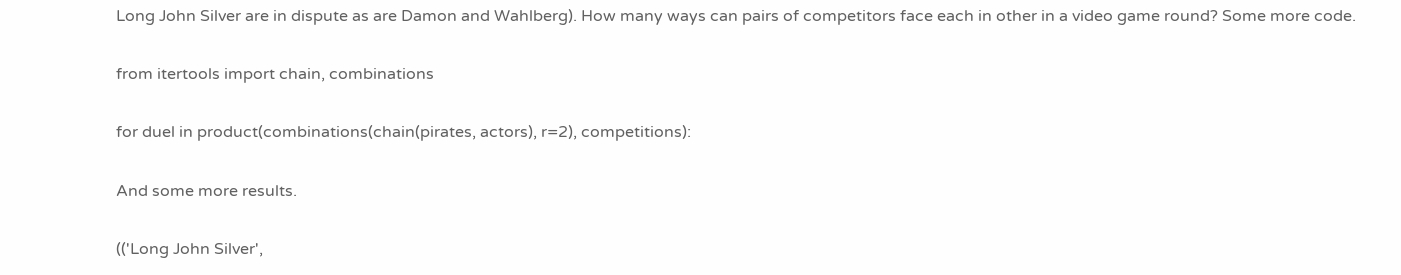Long John Silver are in dispute as are Damon and Wahlberg). How many ways can pairs of competitors face each in other in a video game round? Some more code.

from itertools import chain, combinations

for duel in product(combinations(chain(pirates, actors), r=2), competitions):

And some more results.

(('Long John Silver',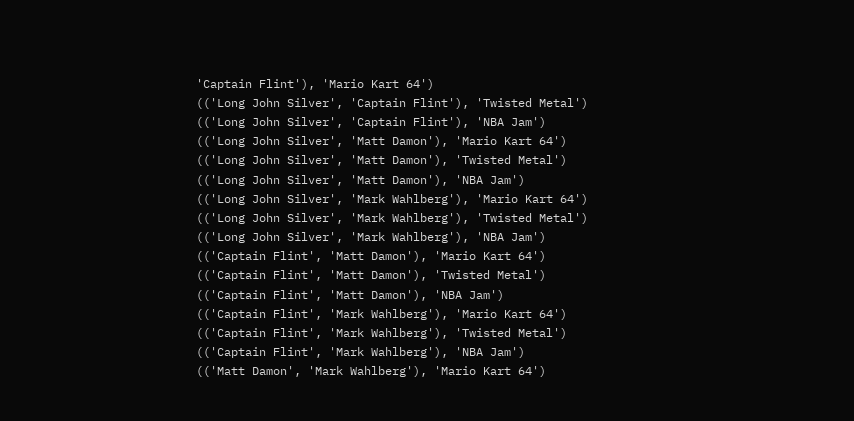'Captain Flint'), 'Mario Kart 64')
(('Long John Silver', 'Captain Flint'), 'Twisted Metal')
(('Long John Silver', 'Captain Flint'), 'NBA Jam')
(('Long John Silver', 'Matt Damon'), 'Mario Kart 64')
(('Long John Silver', 'Matt Damon'), 'Twisted Metal')
(('Long John Silver', 'Matt Damon'), 'NBA Jam')
(('Long John Silver', 'Mark Wahlberg'), 'Mario Kart 64')
(('Long John Silver', 'Mark Wahlberg'), 'Twisted Metal')
(('Long John Silver', 'Mark Wahlberg'), 'NBA Jam')
(('Captain Flint', 'Matt Damon'), 'Mario Kart 64')
(('Captain Flint', 'Matt Damon'), 'Twisted Metal')
(('Captain Flint', 'Matt Damon'), 'NBA Jam')
(('Captain Flint', 'Mark Wahlberg'), 'Mario Kart 64')
(('Captain Flint', 'Mark Wahlberg'), 'Twisted Metal')
(('Captain Flint', 'Mark Wahlberg'), 'NBA Jam')
(('Matt Damon', 'Mark Wahlberg'), 'Mario Kart 64')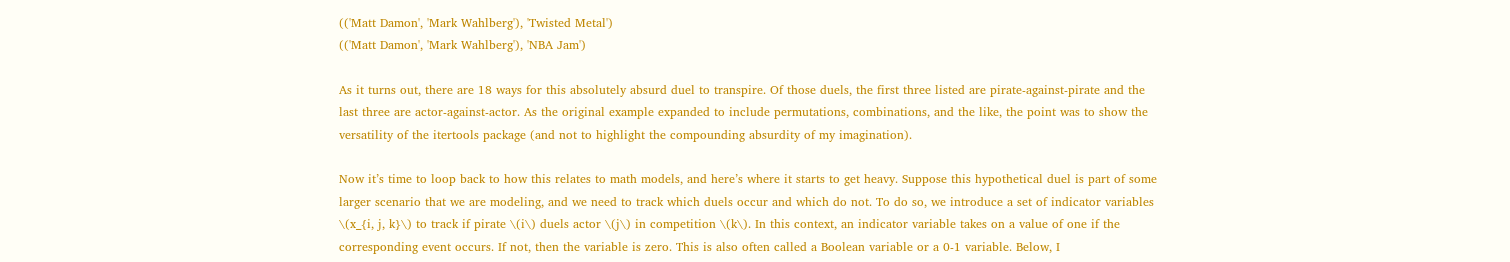(('Matt Damon', 'Mark Wahlberg'), 'Twisted Metal')
(('Matt Damon', 'Mark Wahlberg'), 'NBA Jam')

As it turns out, there are 18 ways for this absolutely absurd duel to transpire. Of those duels, the first three listed are pirate-against-pirate and the last three are actor-against-actor. As the original example expanded to include permutations, combinations, and the like, the point was to show the versatility of the itertools package (and not to highlight the compounding absurdity of my imagination).

Now it’s time to loop back to how this relates to math models, and here’s where it starts to get heavy. Suppose this hypothetical duel is part of some larger scenario that we are modeling, and we need to track which duels occur and which do not. To do so, we introduce a set of indicator variables \(x_{i, j, k}\) to track if pirate \(i\) duels actor \(j\) in competition \(k\). In this context, an indicator variable takes on a value of one if the corresponding event occurs. If not, then the variable is zero. This is also often called a Boolean variable or a 0-1 variable. Below, I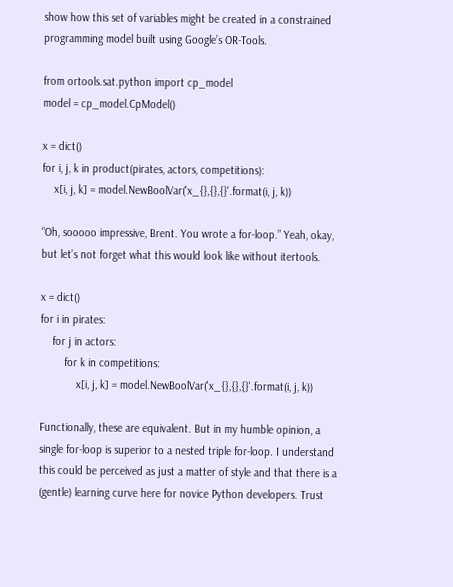show how this set of variables might be created in a constrained programming model built using Google’s OR-Tools.

from ortools.sat.python import cp_model
model = cp_model.CpModel()

x = dict()
for i, j, k in product(pirates, actors, competitions):
    x[i, j, k] = model.NewBoolVar('x_{},{},{}'.format(i, j, k))

“Oh, sooooo impressive, Brent. You wrote a for-loop.” Yeah, okay, but let’s not forget what this would look like without itertools.

x = dict()
for i in pirates:
    for j in actors:
        for k in competitions:
            x[i, j, k] = model.NewBoolVar('x_{},{},{}'.format(i, j, k))

Functionally, these are equivalent. But in my humble opinion, a single for-loop is superior to a nested triple for-loop. I understand this could be perceived as just a matter of style and that there is a (gentle) learning curve here for novice Python developers. Trust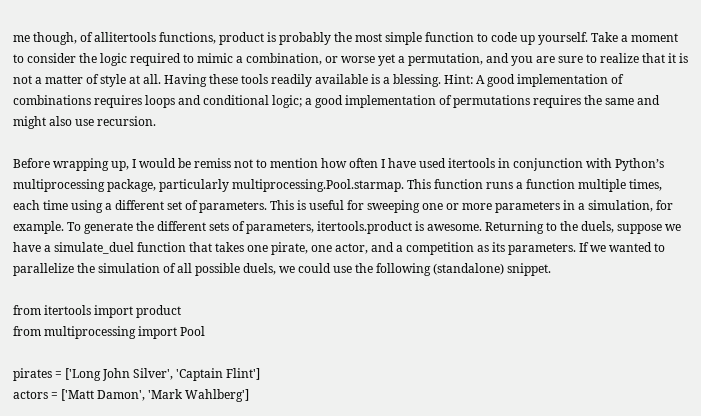me though, of allitertools functions, product is probably the most simple function to code up yourself. Take a moment to consider the logic required to mimic a combination, or worse yet a permutation, and you are sure to realize that it is not a matter of style at all. Having these tools readily available is a blessing. Hint: A good implementation of combinations requires loops and conditional logic; a good implementation of permutations requires the same and might also use recursion.

Before wrapping up, I would be remiss not to mention how often I have used itertools in conjunction with Python’s multiprocessing package, particularly multiprocessing.Pool.starmap. This function runs a function multiple times, each time using a different set of parameters. This is useful for sweeping one or more parameters in a simulation, for example. To generate the different sets of parameters, itertools.product is awesome. Returning to the duels, suppose we have a simulate_duel function that takes one pirate, one actor, and a competition as its parameters. If we wanted to parallelize the simulation of all possible duels, we could use the following (standalone) snippet.

from itertools import product
from multiprocessing import Pool

pirates = ['Long John Silver', 'Captain Flint']
actors = ['Matt Damon', 'Mark Wahlberg']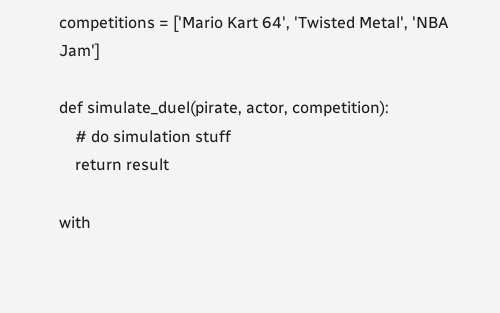competitions = ['Mario Kart 64', 'Twisted Metal', 'NBA Jam']

def simulate_duel(pirate, actor, competition):
    # do simulation stuff
    return result

with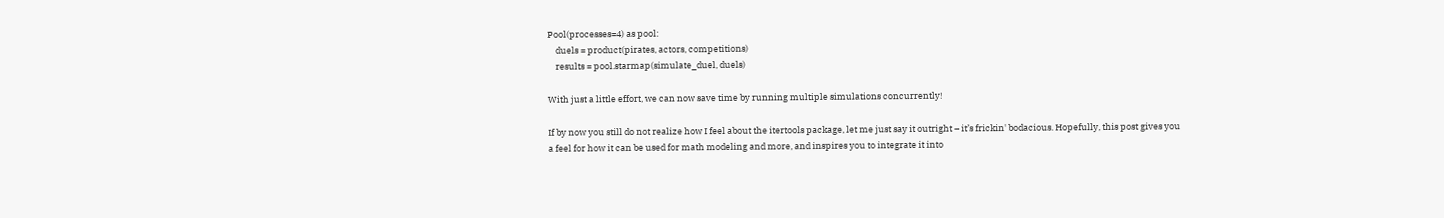Pool(processes=4) as pool:
    duels = product(pirates, actors, competitions)
    results = pool.starmap(simulate_duel, duels)

With just a little effort, we can now save time by running multiple simulations concurrently!

If by now you still do not realize how I feel about the itertools package, let me just say it outright – it’s frickin' bodacious. Hopefully, this post gives you a feel for how it can be used for math modeling and more, and inspires you to integrate it into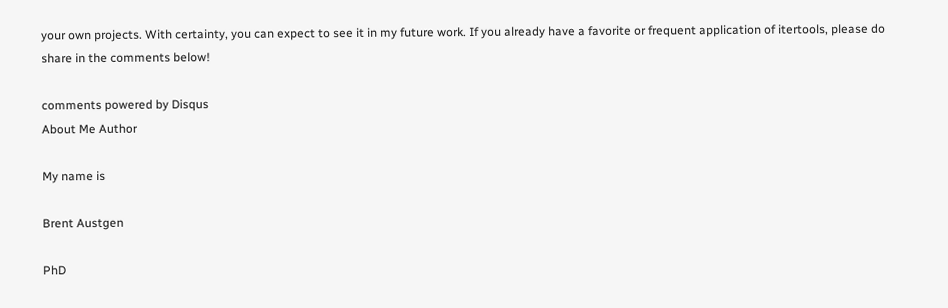your own projects. With certainty, you can expect to see it in my future work. If you already have a favorite or frequent application of itertools, please do share in the comments below!

comments powered by Disqus
About Me Author

My name is

Brent Austgen

PhD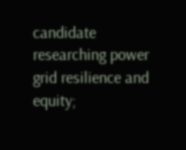candidate researching power grid resilience and equity;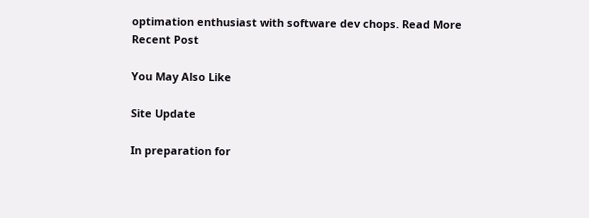optimation enthusiast with software dev chops. Read More
Recent Post

You May Also Like

Site Update

In preparation for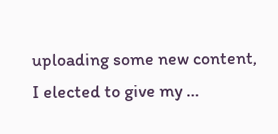uploading some new content, I elected to give my …